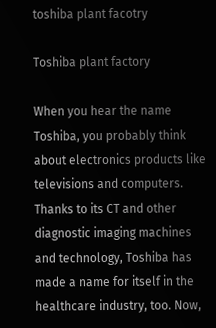toshiba plant facotry

Toshiba plant factory

When you hear the name Toshiba, you probably think about electronics products like televisions and computers. Thanks to its CT and other diagnostic imaging machines and technology, Toshiba has made a name for itself in the healthcare industry, too. Now,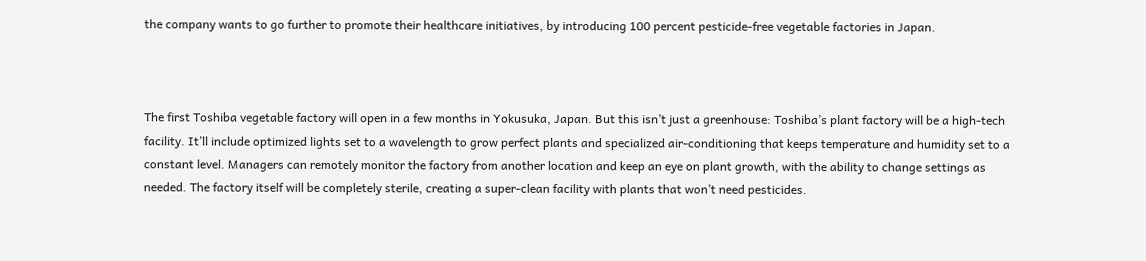the company wants to go further to promote their healthcare initiatives, by introducing 100 percent pesticide-free vegetable factories in Japan.



The first Toshiba vegetable factory will open in a few months in Yokusuka, Japan. But this isn’t just a greenhouse: Toshiba’s plant factory will be a high-tech facility. It’ll include optimized lights set to a wavelength to grow perfect plants and specialized air-conditioning that keeps temperature and humidity set to a constant level. Managers can remotely monitor the factory from another location and keep an eye on plant growth, with the ability to change settings as needed. The factory itself will be completely sterile, creating a super-clean facility with plants that won’t need pesticides.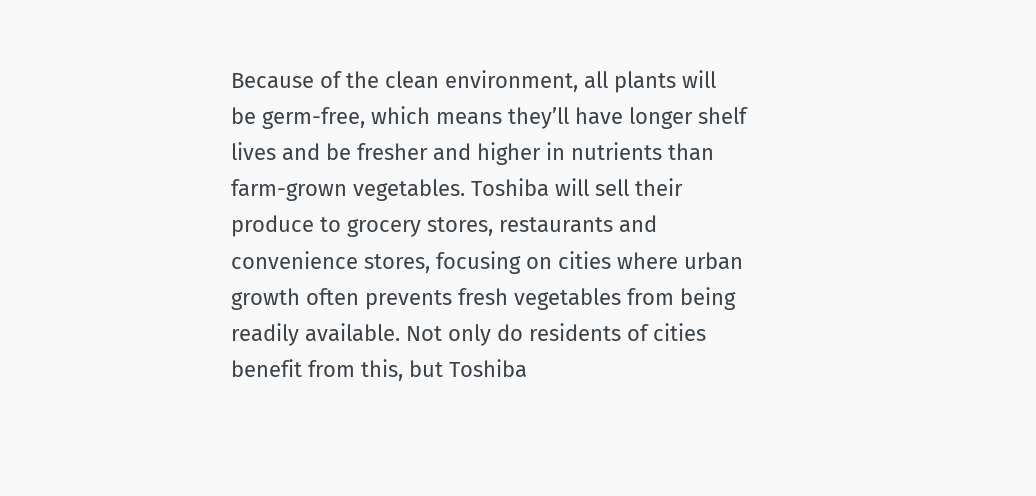Because of the clean environment, all plants will be germ-free, which means they’ll have longer shelf lives and be fresher and higher in nutrients than farm-grown vegetables. Toshiba will sell their produce to grocery stores, restaurants and convenience stores, focusing on cities where urban growth often prevents fresh vegetables from being readily available. Not only do residents of cities benefit from this, but Toshiba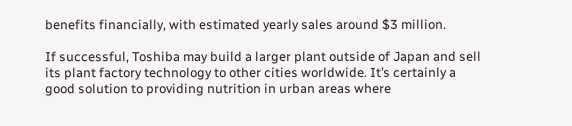benefits financially, with estimated yearly sales around $3 million.

If successful, Toshiba may build a larger plant outside of Japan and sell its plant factory technology to other cities worldwide. It’s certainly a good solution to providing nutrition in urban areas where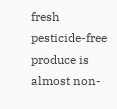fresh pesticide-free produce is almost non-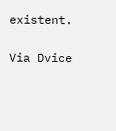existent.

Via Dvice